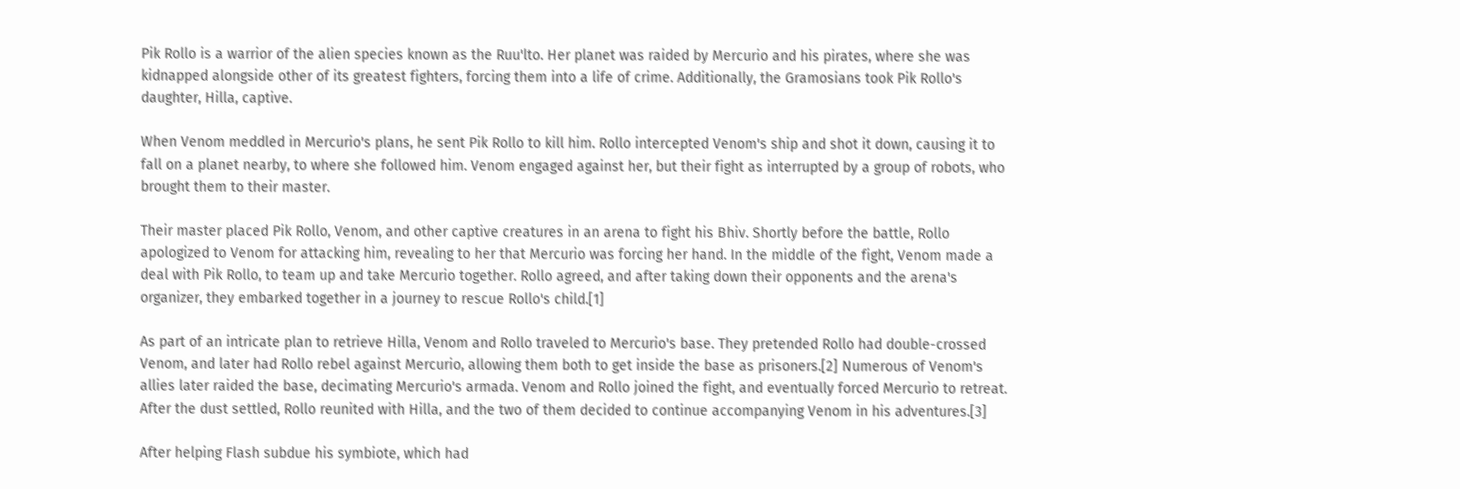Pik Rollo is a warrior of the alien species known as the Ruu'lto. Her planet was raided by Mercurio and his pirates, where she was kidnapped alongside other of its greatest fighters, forcing them into a life of crime. Additionally, the Gramosians took Pik Rollo's daughter, Hilla, captive.

When Venom meddled in Mercurio's plans, he sent Pik Rollo to kill him. Rollo intercepted Venom's ship and shot it down, causing it to fall on a planet nearby, to where she followed him. Venom engaged against her, but their fight as interrupted by a group of robots, who brought them to their master.

Their master placed Pik Rollo, Venom, and other captive creatures in an arena to fight his Bhiv. Shortly before the battle, Rollo apologized to Venom for attacking him, revealing to her that Mercurio was forcing her hand. In the middle of the fight, Venom made a deal with Pik Rollo, to team up and take Mercurio together. Rollo agreed, and after taking down their opponents and the arena's organizer, they embarked together in a journey to rescue Rollo's child.[1]

As part of an intricate plan to retrieve Hilla, Venom and Rollo traveled to Mercurio's base. They pretended Rollo had double-crossed Venom, and later had Rollo rebel against Mercurio, allowing them both to get inside the base as prisoners.[2] Numerous of Venom's allies later raided the base, decimating Mercurio's armada. Venom and Rollo joined the fight, and eventually forced Mercurio to retreat. After the dust settled, Rollo reunited with Hilla, and the two of them decided to continue accompanying Venom in his adventures.[3]

After helping Flash subdue his symbiote, which had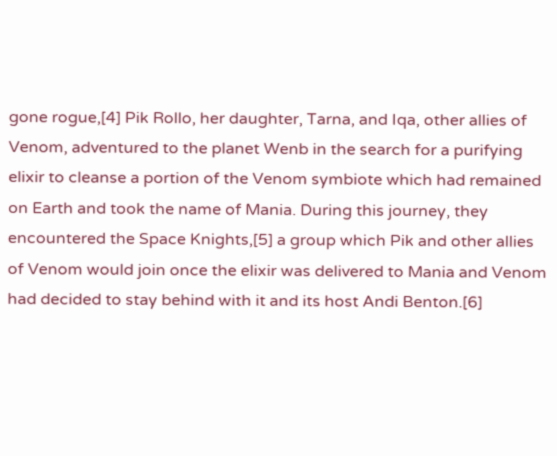gone rogue,[4] Pik Rollo, her daughter, Tarna, and Iqa, other allies of Venom, adventured to the planet Wenb in the search for a purifying elixir to cleanse a portion of the Venom symbiote which had remained on Earth and took the name of Mania. During this journey, they encountered the Space Knights,[5] a group which Pik and other allies of Venom would join once the elixir was delivered to Mania and Venom had decided to stay behind with it and its host Andi Benton.[6]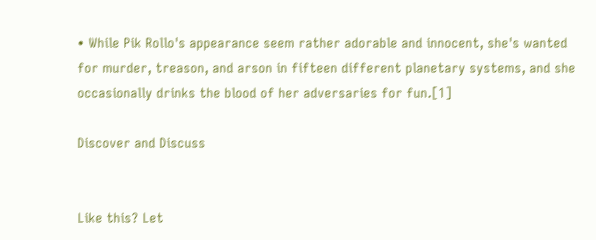• While Pik Rollo's appearance seem rather adorable and innocent, she's wanted for murder, treason, and arson in fifteen different planetary systems, and she occasionally drinks the blood of her adversaries for fun.[1]

Discover and Discuss


Like this? Let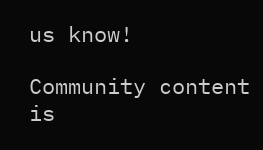us know!

Community content is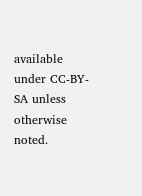available under CC-BY-SA unless otherwise noted.